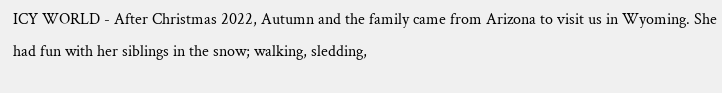ICY WORLD - After Christmas 2022, Autumn and the family came from Arizona to visit us in Wyoming. She had fun with her siblings in the snow; walking, sledding,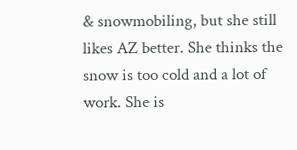& snowmobiling, but she still likes AZ better. She thinks the snow is too cold and a lot of work. She is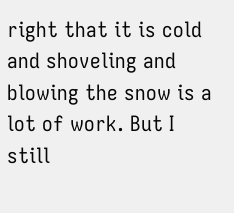right that it is cold and shoveling and blowing the snow is a lot of work. But I still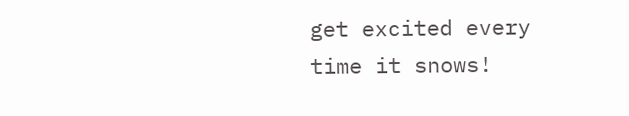get excited every time it snows!